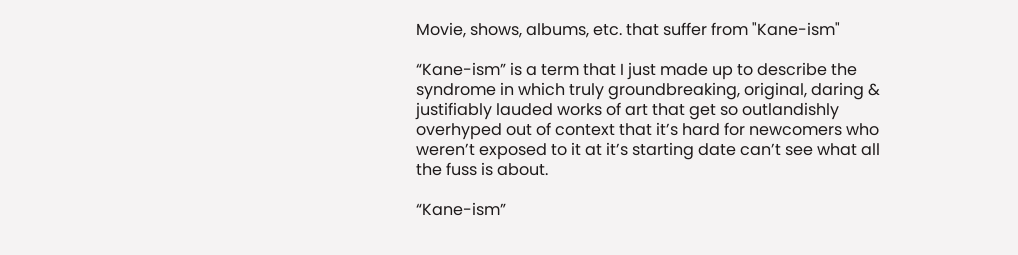Movie, shows, albums, etc. that suffer from "Kane-ism"

“Kane-ism” is a term that I just made up to describe the syndrome in which truly groundbreaking, original, daring & justifiably lauded works of art that get so outlandishly overhyped out of context that it’s hard for newcomers who weren’t exposed to it at it’s starting date can’t see what all the fuss is about.

“Kane-ism”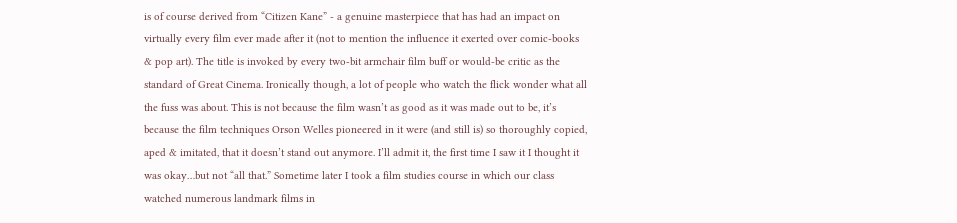is of course derived from “Citizen Kane” - a genuine masterpiece that has had an impact on virtually every film ever made after it (not to mention the influence it exerted over comic-books & pop art). The title is invoked by every two-bit armchair film buff or would-be critic as the standard of Great Cinema. Ironically though, a lot of people who watch the flick wonder what all the fuss was about. This is not because the film wasn’t as good as it was made out to be, it’s because the film techniques Orson Welles pioneered in it were (and still is) so thoroughly copied, aped & imitated, that it doesn’t stand out anymore. I’ll admit it, the first time I saw it I thought it was okay…but not “all that.” Sometime later I took a film studies course in which our class watched numerous landmark films in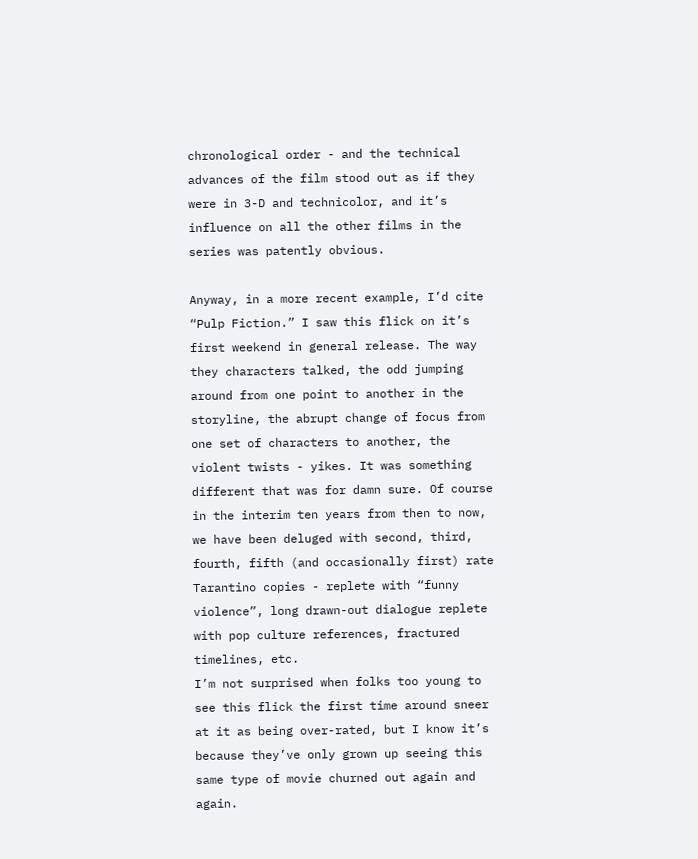chronological order - and the technical advances of the film stood out as if they were in 3-D and technicolor, and it’s influence on all the other films in the series was patently obvious.

Anyway, in a more recent example, I’d cite “Pulp Fiction.” I saw this flick on it’s first weekend in general release. The way they characters talked, the odd jumping around from one point to another in the storyline, the abrupt change of focus from one set of characters to another, the violent twists - yikes. It was something different that was for damn sure. Of course in the interim ten years from then to now, we have been deluged with second, third, fourth, fifth (and occasionally first) rate Tarantino copies - replete with “funny violence”, long drawn-out dialogue replete with pop culture references, fractured timelines, etc.
I’m not surprised when folks too young to see this flick the first time around sneer at it as being over-rated, but I know it’s because they’ve only grown up seeing this same type of movie churned out again and again.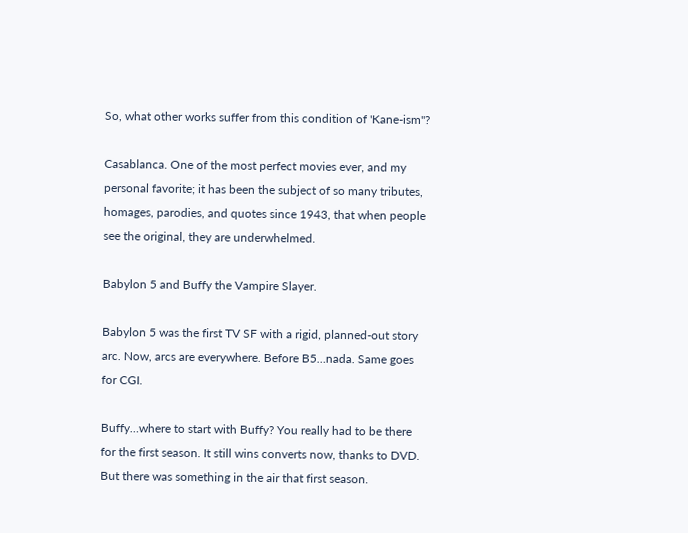So, what other works suffer from this condition of 'Kane-ism"?

Casablanca. One of the most perfect movies ever, and my personal favorite; it has been the subject of so many tributes, homages, parodies, and quotes since 1943, that when people see the original, they are underwhelmed.

Babylon 5 and Buffy the Vampire Slayer.

Babylon 5 was the first TV SF with a rigid, planned-out story arc. Now, arcs are everywhere. Before B5…nada. Same goes for CGI.

Buffy…where to start with Buffy? You really had to be there for the first season. It still wins converts now, thanks to DVD. But there was something in the air that first season.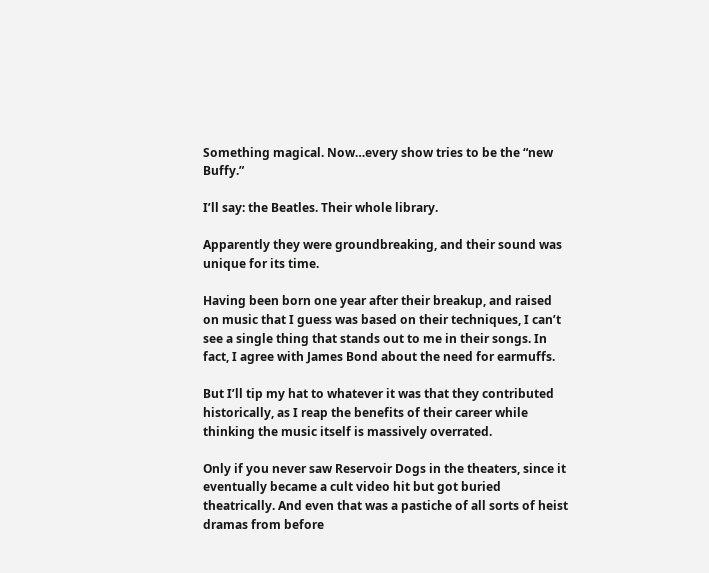Something magical. Now…every show tries to be the “new Buffy.”

I’ll say: the Beatles. Their whole library.

Apparently they were groundbreaking, and their sound was unique for its time.

Having been born one year after their breakup, and raised on music that I guess was based on their techniques, I can’t see a single thing that stands out to me in their songs. In fact, I agree with James Bond about the need for earmuffs.

But I’ll tip my hat to whatever it was that they contributed historically, as I reap the benefits of their career while thinking the music itself is massively overrated.

Only if you never saw Reservoir Dogs in the theaters, since it eventually became a cult video hit but got buried theatrically. And even that was a pastiche of all sorts of heist dramas from before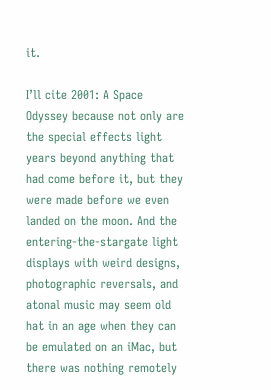it.

I’ll cite 2001: A Space Odyssey because not only are the special effects light years beyond anything that had come before it, but they were made before we even landed on the moon. And the entering-the-stargate light displays with weird designs, photographic reversals, and atonal music may seem old hat in an age when they can be emulated on an iMac, but there was nothing remotely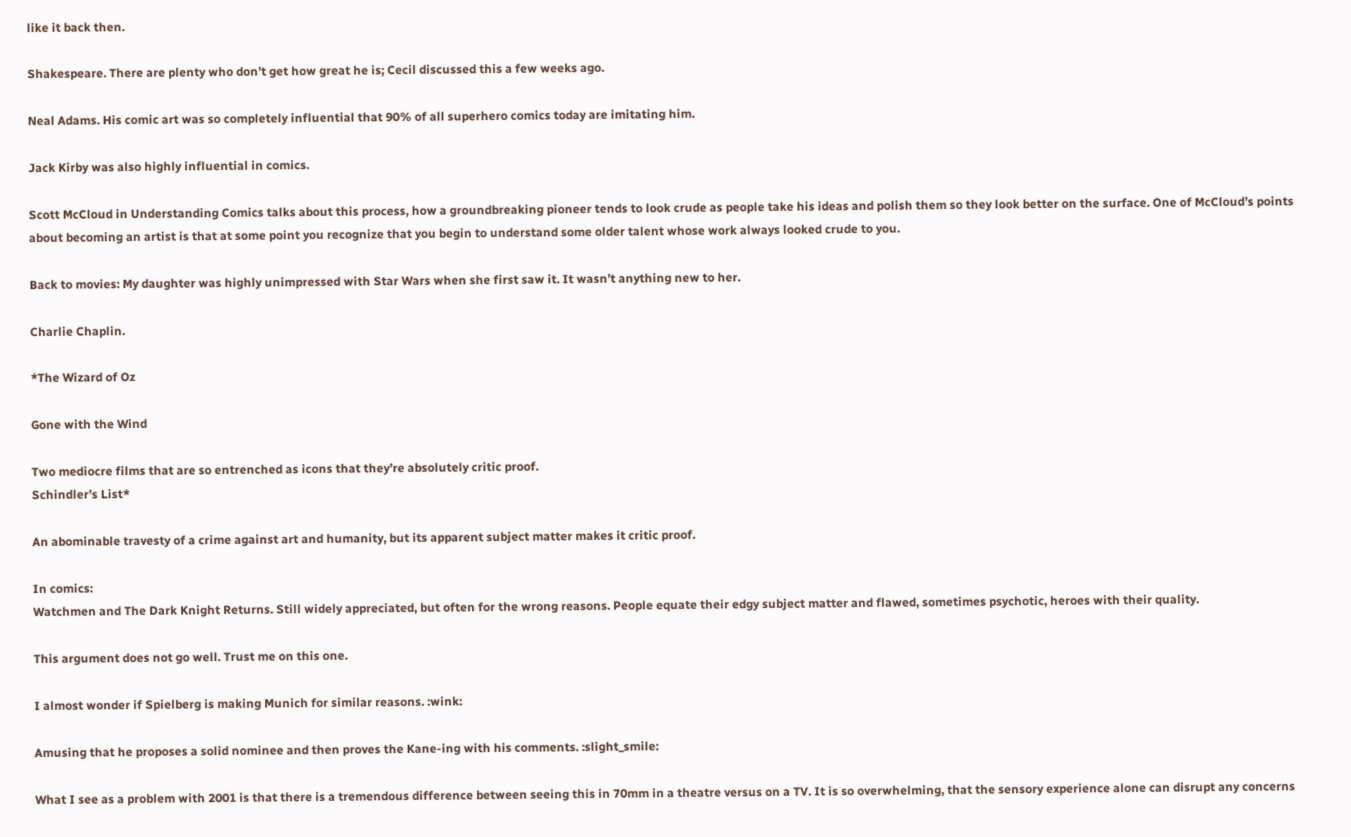like it back then.

Shakespeare. There are plenty who don’t get how great he is; Cecil discussed this a few weeks ago.

Neal Adams. His comic art was so completely influential that 90% of all superhero comics today are imitating him.

Jack Kirby was also highly influential in comics.

Scott McCloud in Understanding Comics talks about this process, how a groundbreaking pioneer tends to look crude as people take his ideas and polish them so they look better on the surface. One of McCloud’s points about becoming an artist is that at some point you recognize that you begin to understand some older talent whose work always looked crude to you.

Back to movies: My daughter was highly unimpressed with Star Wars when she first saw it. It wasn’t anything new to her.

Charlie Chaplin.

*The Wizard of Oz

Gone with the Wind

Two mediocre films that are so entrenched as icons that they’re absolutely critic proof.
Schindler’s List*

An abominable travesty of a crime against art and humanity, but its apparent subject matter makes it critic proof.

In comics:
Watchmen and The Dark Knight Returns. Still widely appreciated, but often for the wrong reasons. People equate their edgy subject matter and flawed, sometimes psychotic, heroes with their quality.

This argument does not go well. Trust me on this one.

I almost wonder if Spielberg is making Munich for similar reasons. :wink:

Amusing that he proposes a solid nominee and then proves the Kane-ing with his comments. :slight_smile:

What I see as a problem with 2001 is that there is a tremendous difference between seeing this in 70mm in a theatre versus on a TV. It is so overwhelming, that the sensory experience alone can disrupt any concerns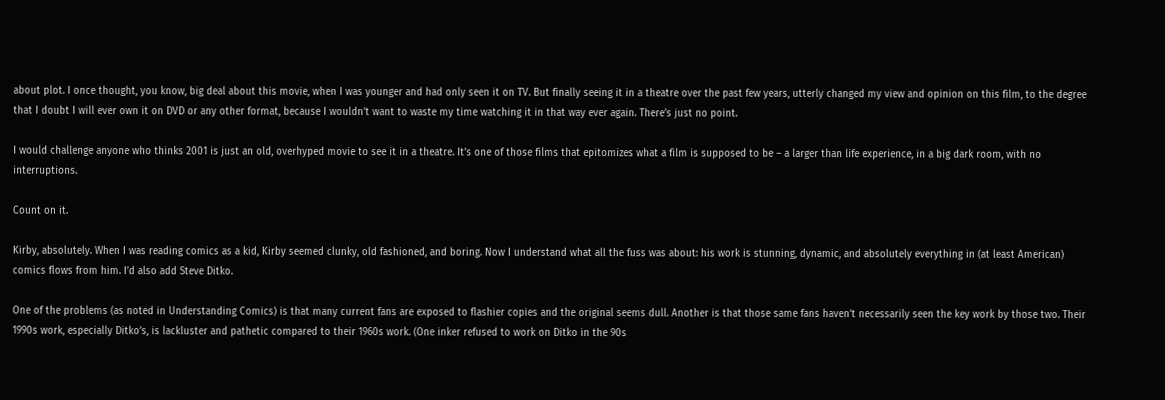about plot. I once thought, you know, big deal about this movie, when I was younger and had only seen it on TV. But finally seeing it in a theatre over the past few years, utterly changed my view and opinion on this film, to the degree that I doubt I will ever own it on DVD or any other format, because I wouldn’t want to waste my time watching it in that way ever again. There’s just no point.

I would challenge anyone who thinks 2001 is just an old, overhyped movie to see it in a theatre. It’s one of those films that epitomizes what a film is supposed to be – a larger than life experience, in a big dark room, with no interruptions.

Count on it.

Kirby, absolutely. When I was reading comics as a kid, Kirby seemed clunky, old fashioned, and boring. Now I understand what all the fuss was about: his work is stunning, dynamic, and absolutely everything in (at least American) comics flows from him. I’d also add Steve Ditko.

One of the problems (as noted in Understanding Comics) is that many current fans are exposed to flashier copies and the original seems dull. Another is that those same fans haven’t necessarily seen the key work by those two. Their 1990s work, especially Ditko’s, is lackluster and pathetic compared to their 1960s work. (One inker refused to work on Ditko in the 90s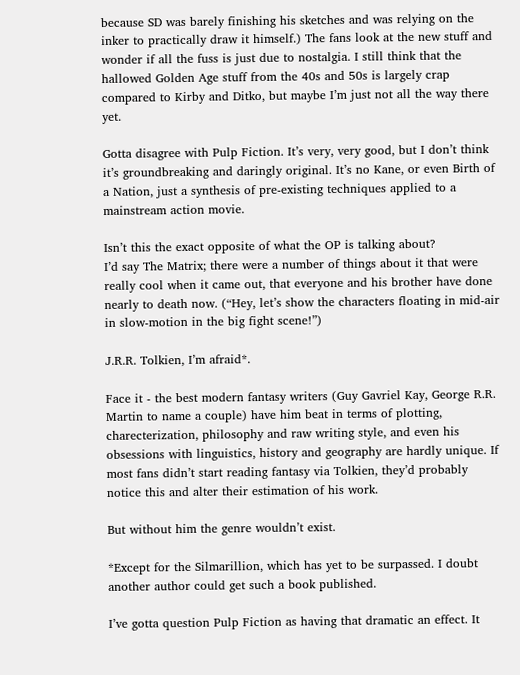because SD was barely finishing his sketches and was relying on the inker to practically draw it himself.) The fans look at the new stuff and wonder if all the fuss is just due to nostalgia. I still think that the hallowed Golden Age stuff from the 40s and 50s is largely crap compared to Kirby and Ditko, but maybe I’m just not all the way there yet.

Gotta disagree with Pulp Fiction. It’s very, very good, but I don’t think it’s groundbreaking and daringly original. It’s no Kane, or even Birth of a Nation, just a synthesis of pre-existing techniques applied to a mainstream action movie.

Isn’t this the exact opposite of what the OP is talking about?
I’d say The Matrix; there were a number of things about it that were really cool when it came out, that everyone and his brother have done nearly to death now. (“Hey, let’s show the characters floating in mid-air in slow-motion in the big fight scene!”)

J.R.R. Tolkien, I’m afraid*.

Face it - the best modern fantasy writers (Guy Gavriel Kay, George R.R. Martin to name a couple) have him beat in terms of plotting, charecterization, philosophy and raw writing style, and even his obsessions with linguistics, history and geography are hardly unique. If most fans didn’t start reading fantasy via Tolkien, they’d probably notice this and alter their estimation of his work.

But without him the genre wouldn’t exist.

*Except for the Silmarillion, which has yet to be surpassed. I doubt another author could get such a book published.

I’ve gotta question Pulp Fiction as having that dramatic an effect. It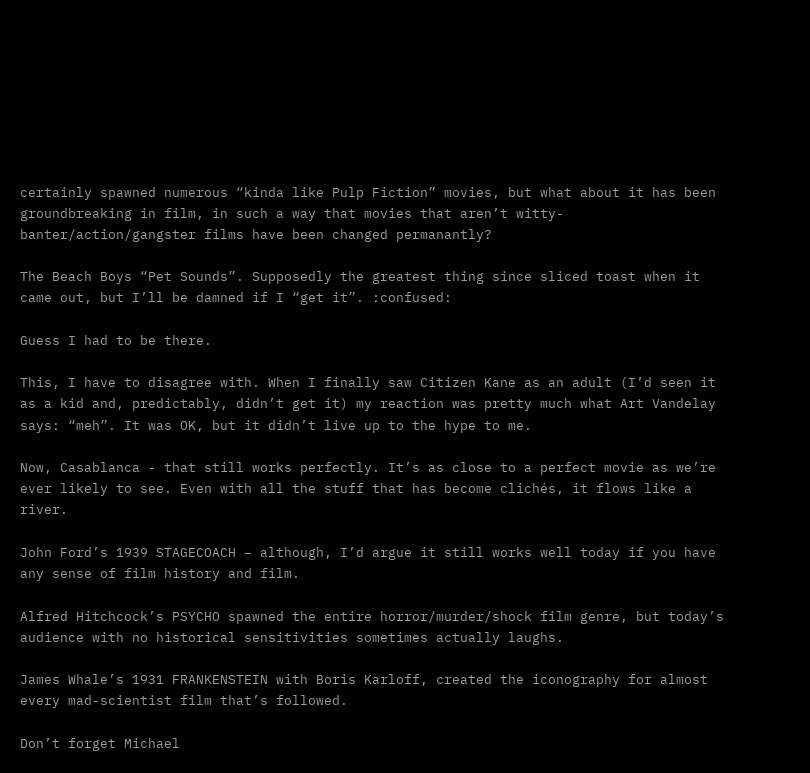certainly spawned numerous “kinda like Pulp Fiction” movies, but what about it has been groundbreaking in film, in such a way that movies that aren’t witty-banter/action/gangster films have been changed permanantly?

The Beach Boys “Pet Sounds”. Supposedly the greatest thing since sliced toast when it came out, but I’ll be damned if I “get it”. :confused:

Guess I had to be there.

This, I have to disagree with. When I finally saw Citizen Kane as an adult (I’d seen it as a kid and, predictably, didn’t get it) my reaction was pretty much what Art Vandelay says: “meh”. It was OK, but it didn’t live up to the hype to me.

Now, Casablanca - that still works perfectly. It’s as close to a perfect movie as we’re ever likely to see. Even with all the stuff that has become clichés, it flows like a river.

John Ford’s 1939 STAGECOACH – although, I’d argue it still works well today if you have any sense of film history and film.

Alfred Hitchcock’s PSYCHO spawned the entire horror/murder/shock film genre, but today’s audience with no historical sensitivities sometimes actually laughs.

James Whale’s 1931 FRANKENSTEIN with Boris Karloff, created the iconography for almost every mad-scientist film that’s followed.

Don’t forget Michael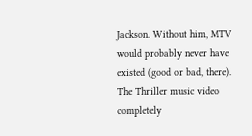Jackson. Without him, MTV would probably never have existed (good or bad, there). The Thriller music video completely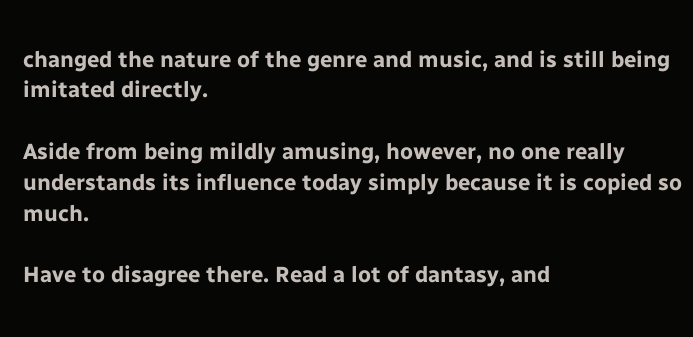changed the nature of the genre and music, and is still being imitated directly.

Aside from being mildly amusing, however, no one really understands its influence today simply because it is copied so much.

Have to disagree there. Read a lot of dantasy, and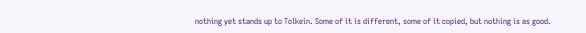nothing yet stands up to Tolkein. Some of it is different, some of it copied, but nothing is as good.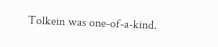Tolkein was one-of-a-kind.